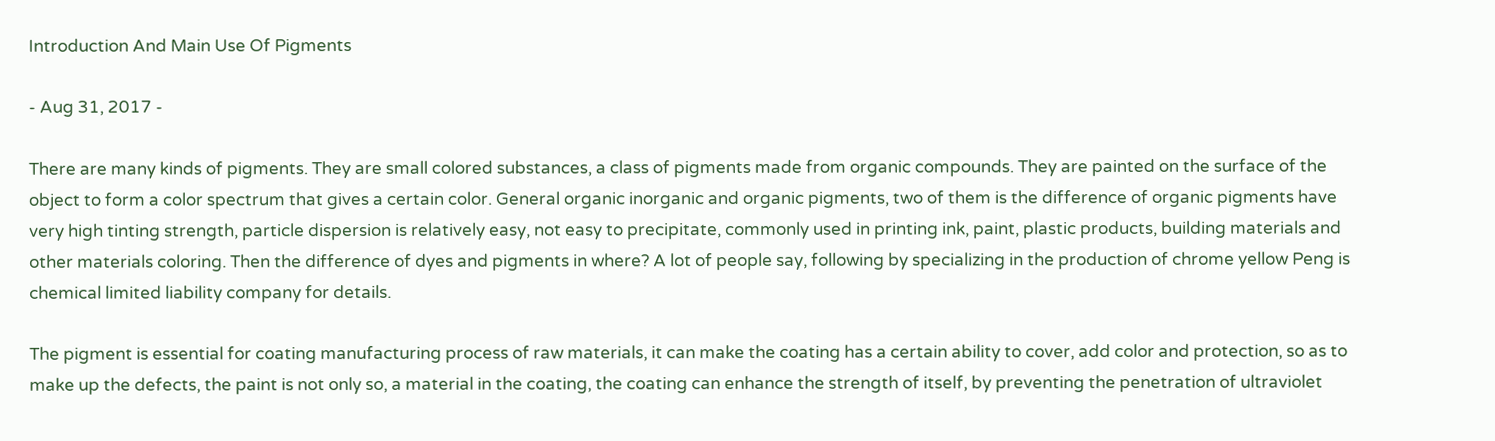Introduction And Main Use Of Pigments

- Aug 31, 2017 -

There are many kinds of pigments. They are small colored substances, a class of pigments made from organic compounds. They are painted on the surface of the object to form a color spectrum that gives a certain color. General organic inorganic and organic pigments, two of them is the difference of organic pigments have very high tinting strength, particle dispersion is relatively easy, not easy to precipitate, commonly used in printing ink, paint, plastic products, building materials and other materials coloring. Then the difference of dyes and pigments in where? A lot of people say, following by specializing in the production of chrome yellow Peng is chemical limited liability company for details.

The pigment is essential for coating manufacturing process of raw materials, it can make the coating has a certain ability to cover, add color and protection, so as to make up the defects, the paint is not only so, a material in the coating, the coating can enhance the strength of itself, by preventing the penetration of ultraviolet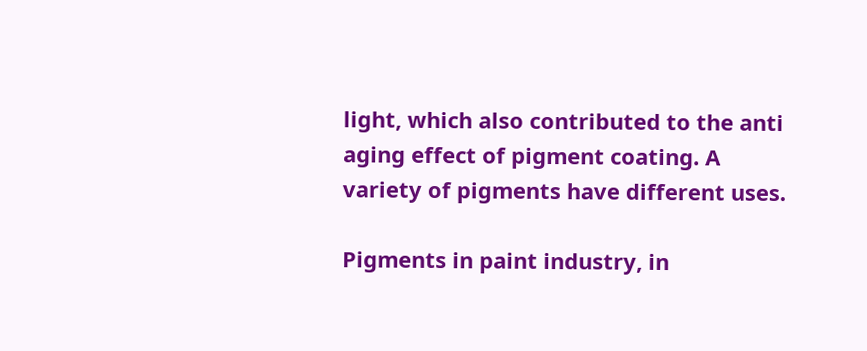light, which also contributed to the anti aging effect of pigment coating. A variety of pigments have different uses.

Pigments in paint industry, in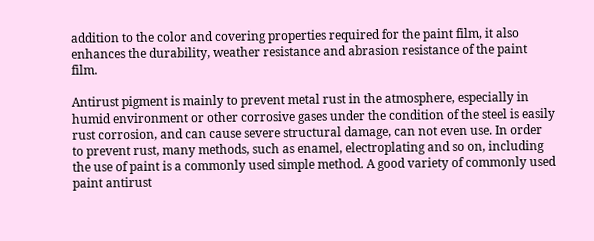addition to the color and covering properties required for the paint film, it also enhances the durability, weather resistance and abrasion resistance of the paint film.

Antirust pigment is mainly to prevent metal rust in the atmosphere, especially in humid environment or other corrosive gases under the condition of the steel is easily rust corrosion, and can cause severe structural damage, can not even use. In order to prevent rust, many methods, such as enamel, electroplating and so on, including the use of paint is a commonly used simple method. A good variety of commonly used paint antirust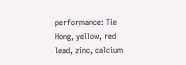performance: Tie Hong, yellow, red lead, zinc, calcium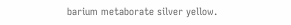barium metaborate silver yellow.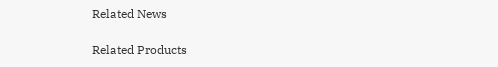Related News

Related Products